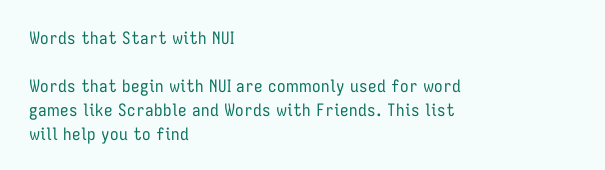Words that Start with NUI

Words that begin with NUI are commonly used for word games like Scrabble and Words with Friends. This list will help you to find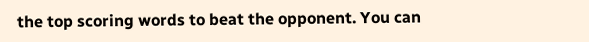the top scoring words to beat the opponent. You can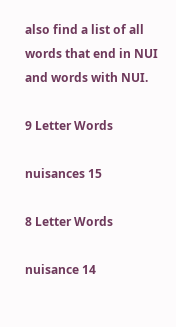also find a list of all words that end in NUI and words with NUI.

9 Letter Words

nuisances 15

8 Letter Words

nuisance 14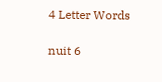4 Letter Words

nuit 6